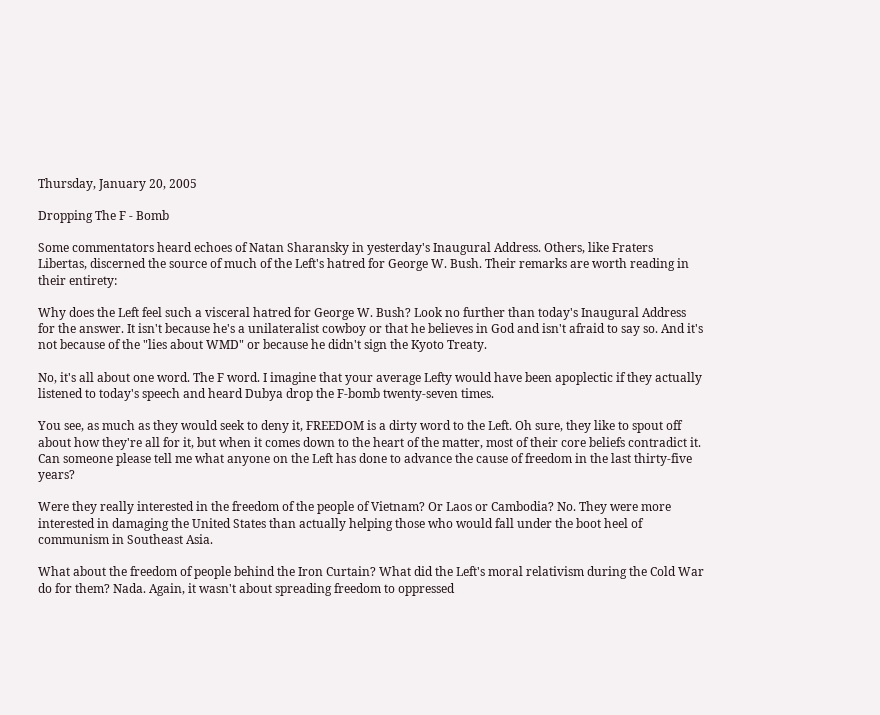Thursday, January 20, 2005

Dropping The F - Bomb

Some commentators heard echoes of Natan Sharansky in yesterday's Inaugural Address. Others, like Fraters Libertas, discerned the source of much of the Left's hatred for George W. Bush. Their remarks are worth reading in their entirety:

Why does the Left feel such a visceral hatred for George W. Bush? Look no further than today's Inaugural Address for the answer. It isn't because he's a unilateralist cowboy or that he believes in God and isn't afraid to say so. And it's not because of the "lies about WMD" or because he didn't sign the Kyoto Treaty.

No, it's all about one word. The F word. I imagine that your average Lefty would have been apoplectic if they actually listened to today's speech and heard Dubya drop the F-bomb twenty-seven times.

You see, as much as they would seek to deny it, FREEDOM is a dirty word to the Left. Oh sure, they like to spout off about how they're all for it, but when it comes down to the heart of the matter, most of their core beliefs contradict it. Can someone please tell me what anyone on the Left has done to advance the cause of freedom in the last thirty-five years?

Were they really interested in the freedom of the people of Vietnam? Or Laos or Cambodia? No. They were more interested in damaging the United States than actually helping those who would fall under the boot heel of communism in Southeast Asia.

What about the freedom of people behind the Iron Curtain? What did the Left's moral relativism during the Cold War do for them? Nada. Again, it wasn't about spreading freedom to oppressed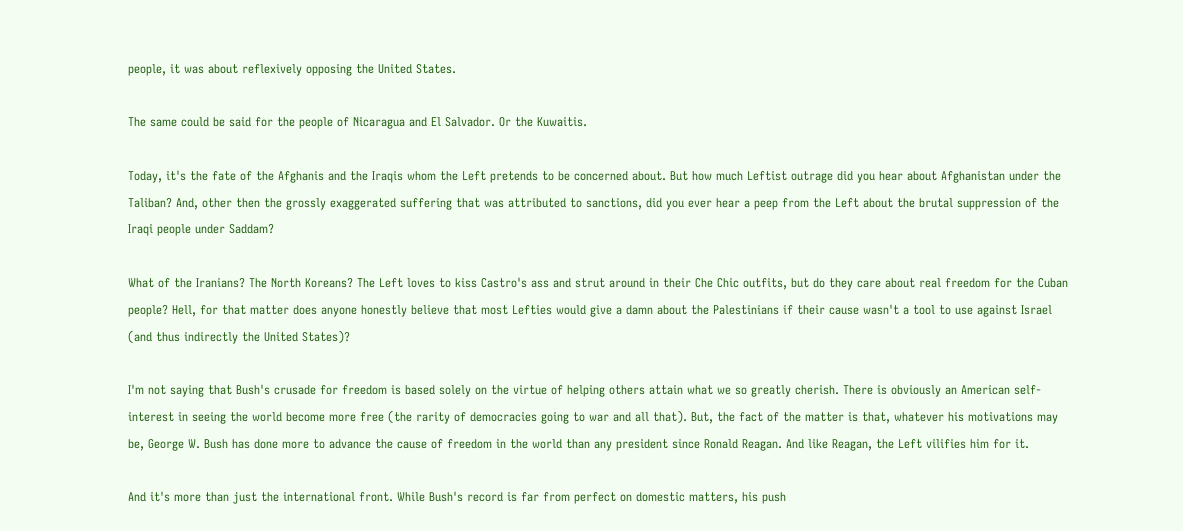people, it was about reflexively opposing the United States.

The same could be said for the people of Nicaragua and El Salvador. Or the Kuwaitis.

Today, it's the fate of the Afghanis and the Iraqis whom the Left pretends to be concerned about. But how much Leftist outrage did you hear about Afghanistan under the Taliban? And, other then the grossly exaggerated suffering that was attributed to sanctions, did you ever hear a peep from the Left about the brutal suppression of the Iraqi people under Saddam?

What of the Iranians? The North Koreans? The Left loves to kiss Castro's ass and strut around in their Che Chic outfits, but do they care about real freedom for the Cuban people? Hell, for that matter does anyone honestly believe that most Lefties would give a damn about the Palestinians if their cause wasn't a tool to use against Israel (and thus indirectly the United States)?

I'm not saying that Bush's crusade for freedom is based solely on the virtue of helping others attain what we so greatly cherish. There is obviously an American self-interest in seeing the world become more free (the rarity of democracies going to war and all that). But, the fact of the matter is that, whatever his motivations may be, George W. Bush has done more to advance the cause of freedom in the world than any president since Ronald Reagan. And like Reagan, the Left vilifies him for it.

And it's more than just the international front. While Bush's record is far from perfect on domestic matters, his push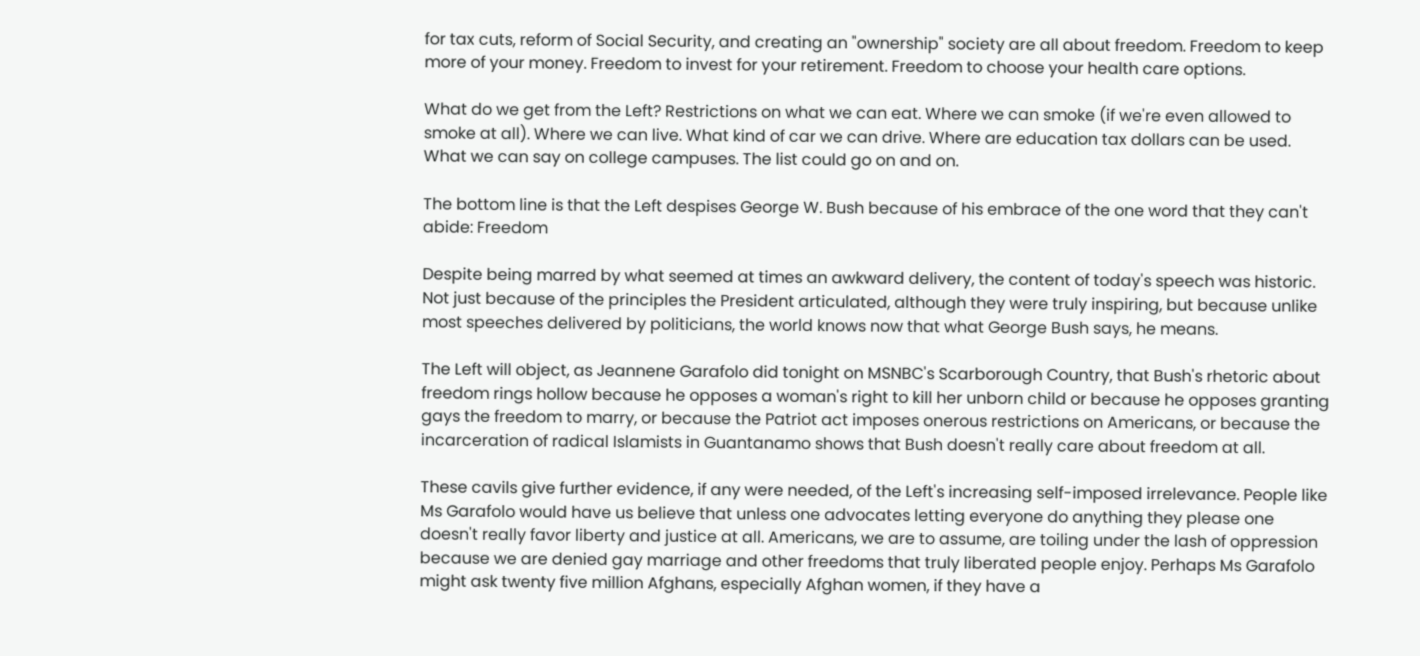for tax cuts, reform of Social Security, and creating an "ownership" society are all about freedom. Freedom to keep more of your money. Freedom to invest for your retirement. Freedom to choose your health care options.

What do we get from the Left? Restrictions on what we can eat. Where we can smoke (if we're even allowed to smoke at all). Where we can live. What kind of car we can drive. Where are education tax dollars can be used. What we can say on college campuses. The list could go on and on.

The bottom line is that the Left despises George W. Bush because of his embrace of the one word that they can't abide: Freedom

Despite being marred by what seemed at times an awkward delivery, the content of today's speech was historic. Not just because of the principles the President articulated, although they were truly inspiring, but because unlike most speeches delivered by politicians, the world knows now that what George Bush says, he means.

The Left will object, as Jeannene Garafolo did tonight on MSNBC's Scarborough Country, that Bush's rhetoric about freedom rings hollow because he opposes a woman's right to kill her unborn child or because he opposes granting gays the freedom to marry, or because the Patriot act imposes onerous restrictions on Americans, or because the incarceration of radical Islamists in Guantanamo shows that Bush doesn't really care about freedom at all.

These cavils give further evidence, if any were needed, of the Left's increasing self-imposed irrelevance. People like Ms Garafolo would have us believe that unless one advocates letting everyone do anything they please one doesn't really favor liberty and justice at all. Americans, we are to assume, are toiling under the lash of oppression because we are denied gay marriage and other freedoms that truly liberated people enjoy. Perhaps Ms Garafolo might ask twenty five million Afghans, especially Afghan women, if they have a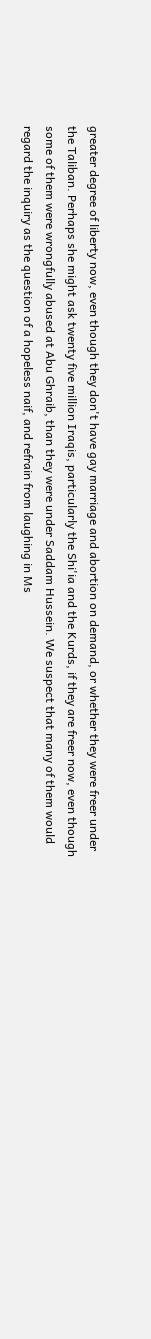greater degree of liberty now, even though they don't have gay marriage and abortion on demand, or whether they were freer under the Taliban. Perhaps she might ask twenty five million Iraqis, particularly the Shi'ia and the Kurds, if they are freer now, even though some of them were wrongfully abused at Abu Ghraib, than they were under Saddam Hussein. We suspect that many of them would regard the inquiry as the question of a hopeless naif, and refrain from laughing in Ms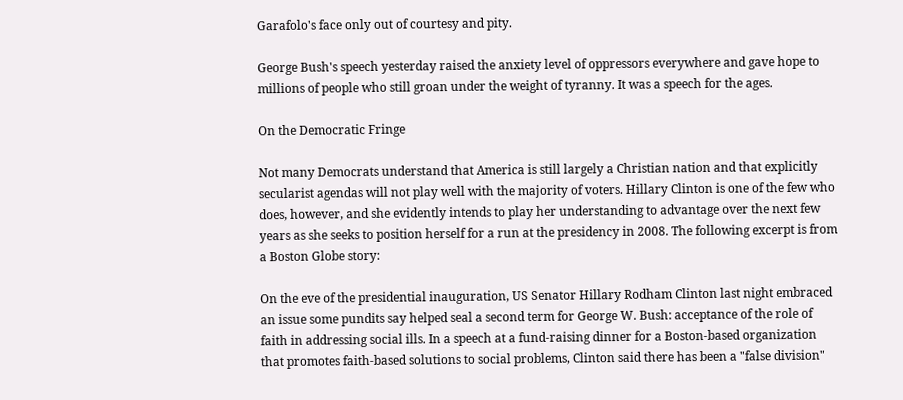Garafolo's face only out of courtesy and pity.

George Bush's speech yesterday raised the anxiety level of oppressors everywhere and gave hope to millions of people who still groan under the weight of tyranny. It was a speech for the ages.

On the Democratic Fringe

Not many Democrats understand that America is still largely a Christian nation and that explicitly secularist agendas will not play well with the majority of voters. Hillary Clinton is one of the few who does, however, and she evidently intends to play her understanding to advantage over the next few years as she seeks to position herself for a run at the presidency in 2008. The following excerpt is from a Boston Globe story:

On the eve of the presidential inauguration, US Senator Hillary Rodham Clinton last night embraced an issue some pundits say helped seal a second term for George W. Bush: acceptance of the role of faith in addressing social ills. In a speech at a fund-raising dinner for a Boston-based organization that promotes faith-based solutions to social problems, Clinton said there has been a "false division"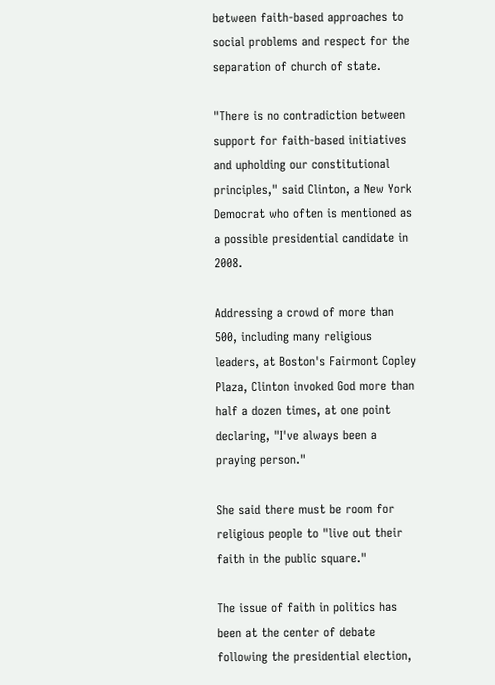between faith-based approaches to social problems and respect for the separation of church of state.

"There is no contradiction between support for faith-based initiatives and upholding our constitutional principles," said Clinton, a New York Democrat who often is mentioned as a possible presidential candidate in 2008.

Addressing a crowd of more than 500, including many religious leaders, at Boston's Fairmont Copley Plaza, Clinton invoked God more than half a dozen times, at one point declaring, "I've always been a praying person."

She said there must be room for religious people to "live out their faith in the public square."

The issue of faith in politics has been at the center of debate following the presidential election,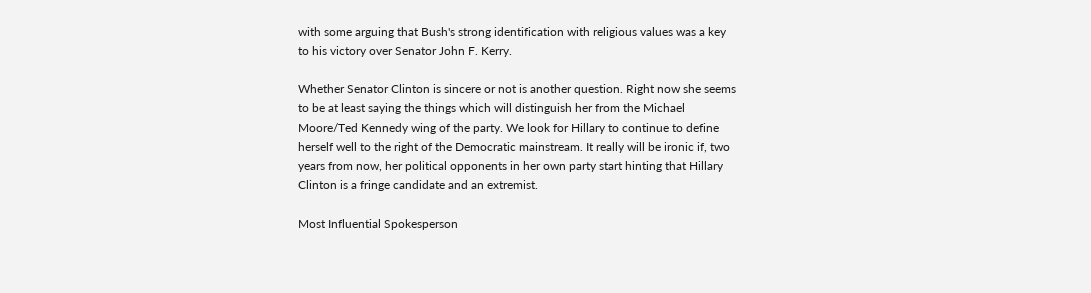with some arguing that Bush's strong identification with religious values was a key to his victory over Senator John F. Kerry.

Whether Senator Clinton is sincere or not is another question. Right now she seems to be at least saying the things which will distinguish her from the Michael Moore/Ted Kennedy wing of the party. We look for Hillary to continue to define herself well to the right of the Democratic mainstream. It really will be ironic if, two years from now, her political opponents in her own party start hinting that Hillary Clinton is a fringe candidate and an extremist.

Most Influential Spokesperson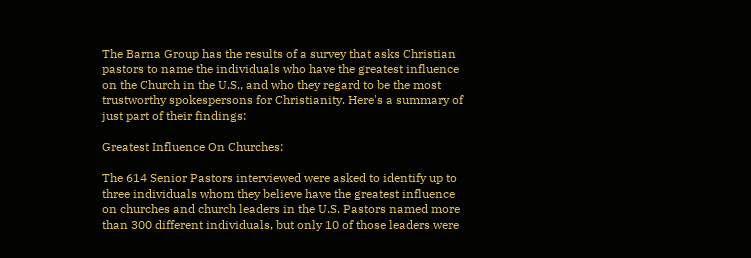The Barna Group has the results of a survey that asks Christian pastors to name the individuals who have the greatest influence on the Church in the U.S., and who they regard to be the most trustworthy spokespersons for Christianity. Here's a summary of just part of their findings:

Greatest Influence On Churches:

The 614 Senior Pastors interviewed were asked to identify up to three individuals whom they believe have the greatest influence on churches and church leaders in the U.S. Pastors named more than 300 different individuals, but only 10 of those leaders were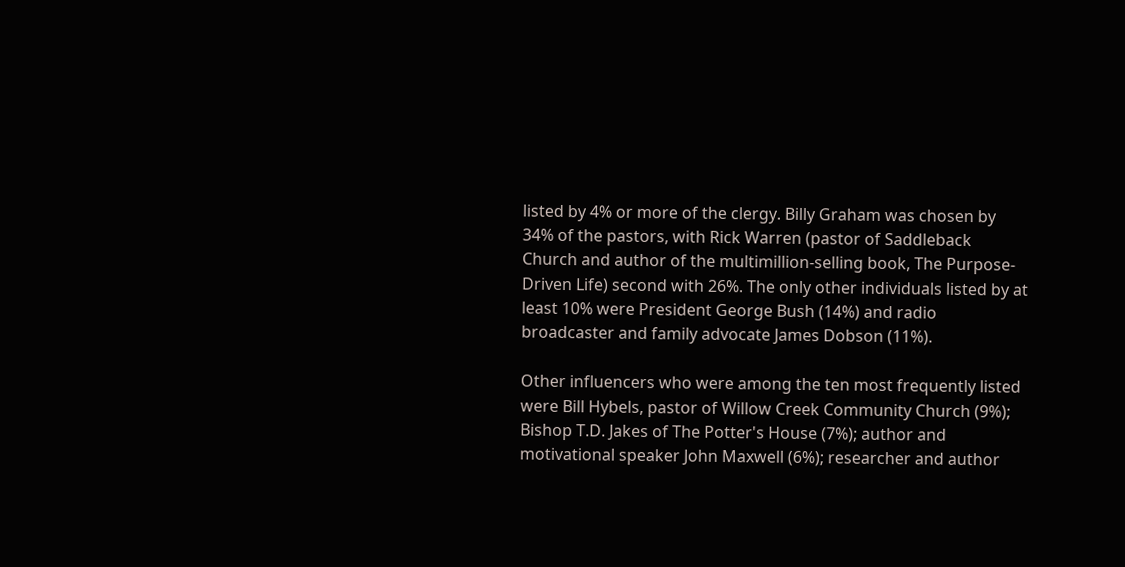listed by 4% or more of the clergy. Billy Graham was chosen by 34% of the pastors, with Rick Warren (pastor of Saddleback Church and author of the multimillion-selling book, The Purpose-Driven Life) second with 26%. The only other individuals listed by at least 10% were President George Bush (14%) and radio broadcaster and family advocate James Dobson (11%).

Other influencers who were among the ten most frequently listed were Bill Hybels, pastor of Willow Creek Community Church (9%); Bishop T.D. Jakes of The Potter's House (7%); author and motivational speaker John Maxwell (6%); researcher and author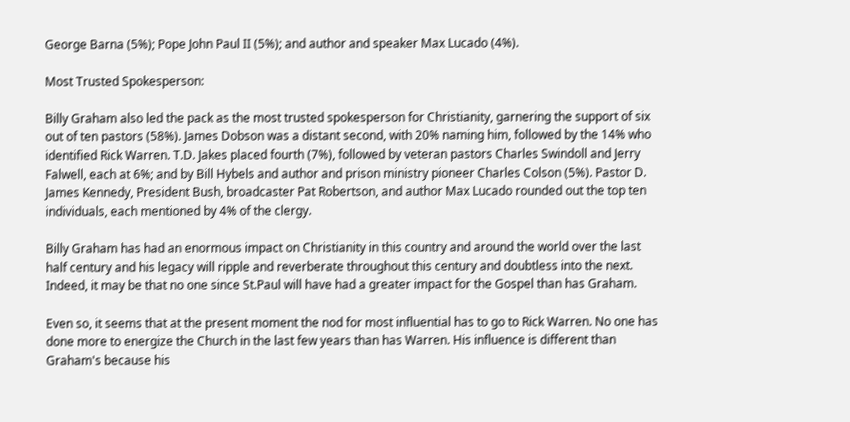George Barna (5%); Pope John Paul II (5%); and author and speaker Max Lucado (4%).

Most Trusted Spokesperson:

Billy Graham also led the pack as the most trusted spokesperson for Christianity, garnering the support of six out of ten pastors (58%). James Dobson was a distant second, with 20% naming him, followed by the 14% who identified Rick Warren. T.D. Jakes placed fourth (7%), followed by veteran pastors Charles Swindoll and Jerry Falwell, each at 6%; and by Bill Hybels and author and prison ministry pioneer Charles Colson (5%). Pastor D. James Kennedy, President Bush, broadcaster Pat Robertson, and author Max Lucado rounded out the top ten individuals, each mentioned by 4% of the clergy.

Billy Graham has had an enormous impact on Christianity in this country and around the world over the last half century and his legacy will ripple and reverberate throughout this century and doubtless into the next. Indeed, it may be that no one since St.Paul will have had a greater impact for the Gospel than has Graham.

Even so, it seems that at the present moment the nod for most influential has to go to Rick Warren. No one has done more to energize the Church in the last few years than has Warren. His influence is different than Graham's because his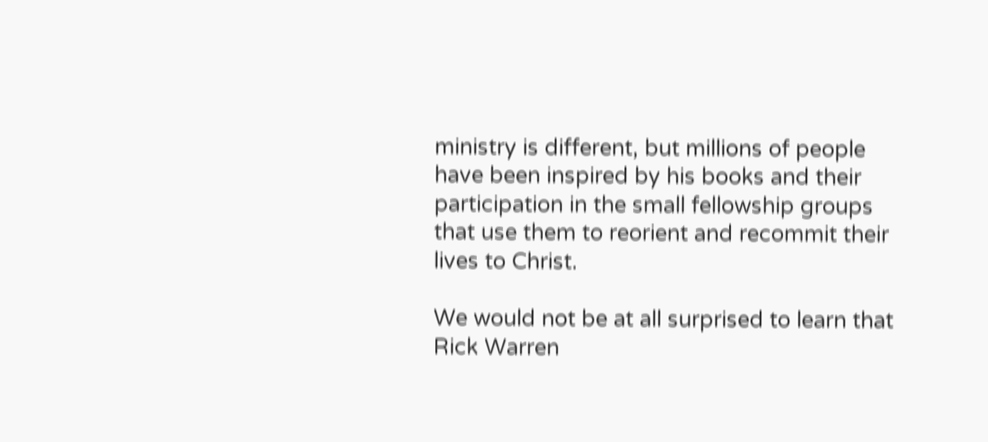ministry is different, but millions of people have been inspired by his books and their participation in the small fellowship groups that use them to reorient and recommit their lives to Christ.

We would not be at all surprised to learn that Rick Warren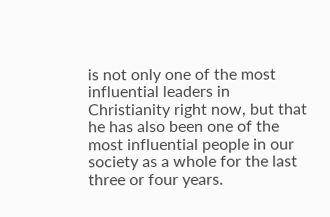is not only one of the most influential leaders in Christianity right now, but that he has also been one of the most influential people in our society as a whole for the last three or four years.